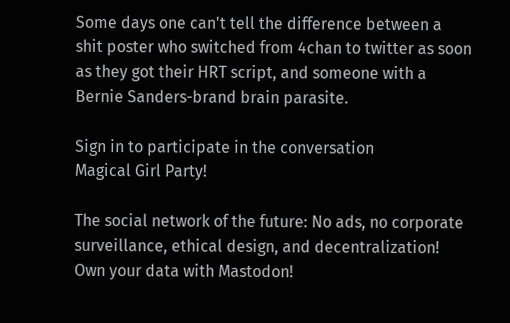Some days one can't tell the difference between a shit poster who switched from 4chan to twitter as soon as they got their HRT script, and someone with a Bernie Sanders-brand brain parasite.

Sign in to participate in the conversation
Magical Girl Party!

The social network of the future: No ads, no corporate surveillance, ethical design, and decentralization! Own your data with Mastodon!